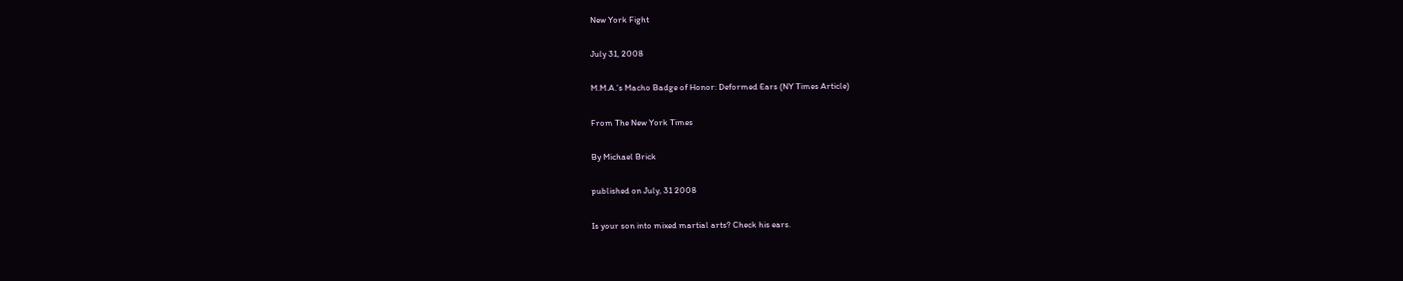New York Fight

July 31, 2008

M.M.A.’s Macho Badge of Honor: Deformed Ears (NY Times Article)

From The New York Times

By Michael Brick

published on July, 31 2008

Is your son into mixed martial arts? Check his ears.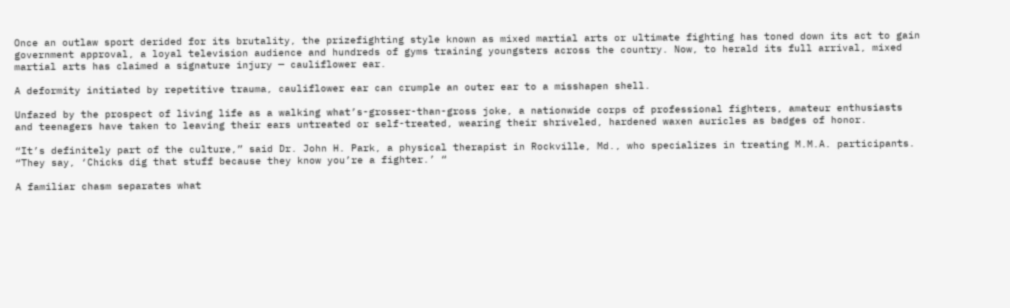Once an outlaw sport derided for its brutality, the prizefighting style known as mixed martial arts or ultimate fighting has toned down its act to gain government approval, a loyal television audience and hundreds of gyms training youngsters across the country. Now, to herald its full arrival, mixed martial arts has claimed a signature injury — cauliflower ear.

A deformity initiated by repetitive trauma, cauliflower ear can crumple an outer ear to a misshapen shell.

Unfazed by the prospect of living life as a walking what’s-grosser-than-gross joke, a nationwide corps of professional fighters, amateur enthusiasts and teenagers have taken to leaving their ears untreated or self-treated, wearing their shriveled, hardened waxen auricles as badges of honor.

“It’s definitely part of the culture,” said Dr. John H. Park, a physical therapist in Rockville, Md., who specializes in treating M.M.A. participants. “They say, ‘Chicks dig that stuff because they know you’re a fighter.’ “

A familiar chasm separates what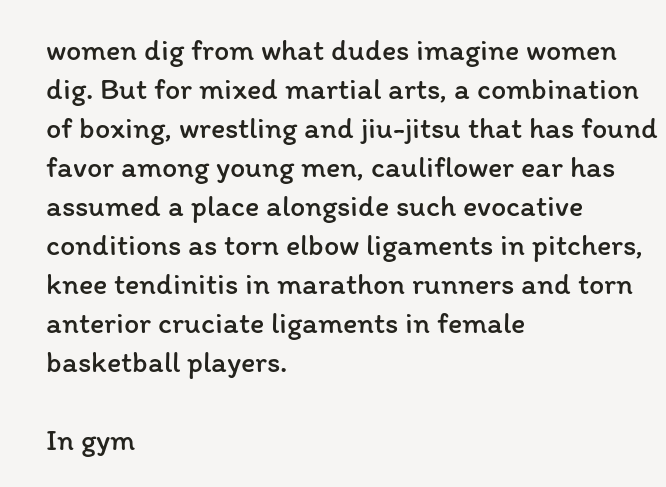women dig from what dudes imagine women dig. But for mixed martial arts, a combination of boxing, wrestling and jiu-jitsu that has found favor among young men, cauliflower ear has assumed a place alongside such evocative conditions as torn elbow ligaments in pitchers, knee tendinitis in marathon runners and torn anterior cruciate ligaments in female basketball players.

In gym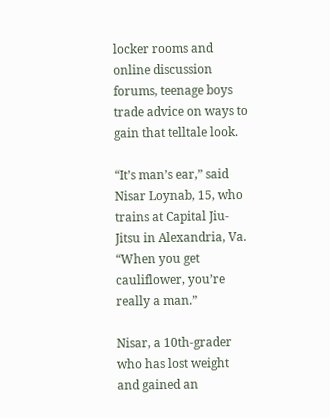locker rooms and online discussion forums, teenage boys trade advice on ways to gain that telltale look.

“It’s man’s ear,” said Nisar Loynab, 15, who trains at Capital Jiu-Jitsu in Alexandria, Va. “When you get cauliflower, you’re really a man.”

Nisar, a 10th-grader who has lost weight and gained an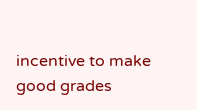incentive to make good grades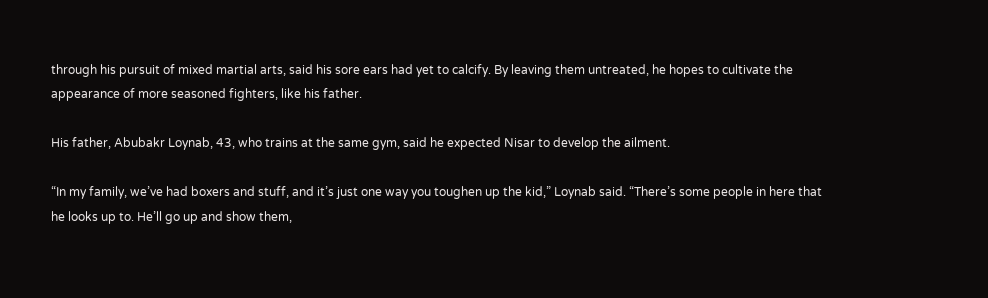through his pursuit of mixed martial arts, said his sore ears had yet to calcify. By leaving them untreated, he hopes to cultivate the appearance of more seasoned fighters, like his father.

His father, Abubakr Loynab, 43, who trains at the same gym, said he expected Nisar to develop the ailment.

“In my family, we’ve had boxers and stuff, and it’s just one way you toughen up the kid,” Loynab said. “There’s some people in here that he looks up to. He’ll go up and show them,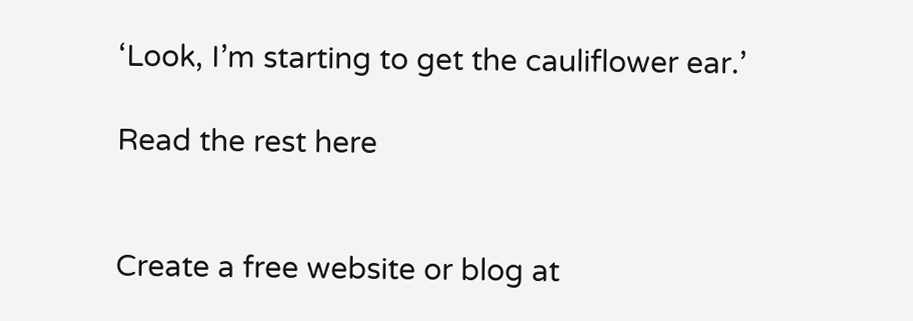‘Look, I’m starting to get the cauliflower ear.’

Read the rest here


Create a free website or blog at